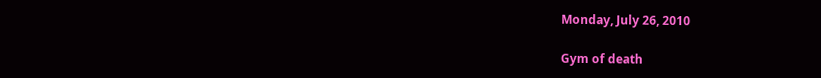Monday, July 26, 2010

Gym of death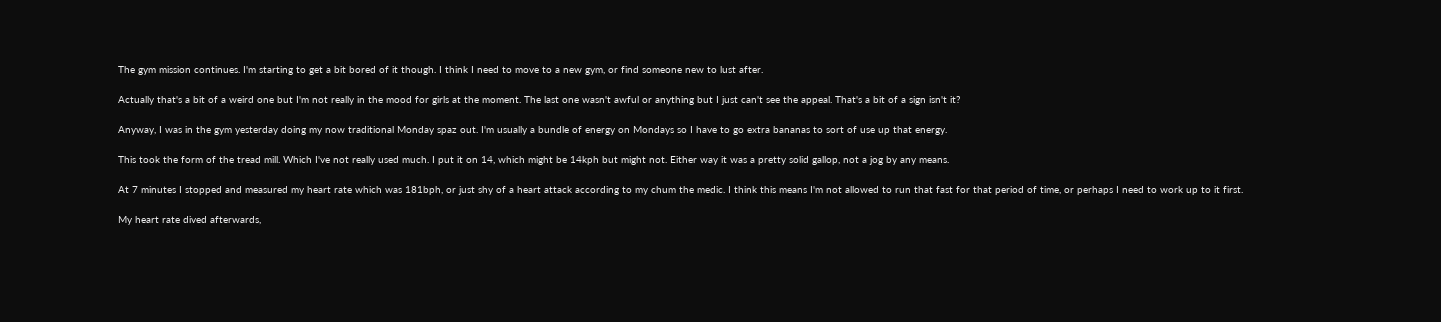The gym mission continues. I'm starting to get a bit bored of it though. I think I need to move to a new gym, or find someone new to lust after.

Actually that's a bit of a weird one but I'm not really in the mood for girls at the moment. The last one wasn't awful or anything but I just can't see the appeal. That's a bit of a sign isn't it?

Anyway, I was in the gym yesterday doing my now traditional Monday spaz out. I'm usually a bundle of energy on Mondays so I have to go extra bananas to sort of use up that energy.

This took the form of the tread mill. Which I've not really used much. I put it on 14, which might be 14kph but might not. Either way it was a pretty solid gallop, not a jog by any means.

At 7 minutes I stopped and measured my heart rate which was 181bph, or just shy of a heart attack according to my chum the medic. I think this means I'm not allowed to run that fast for that period of time, or perhaps I need to work up to it first.

My heart rate dived afterwards,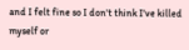and I felt fine so I don't think I've killed myself or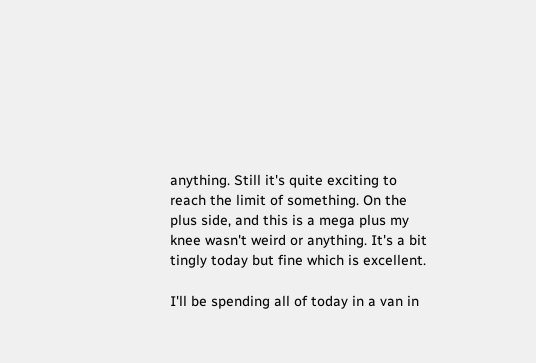anything. Still it's quite exciting to reach the limit of something. On the plus side, and this is a mega plus my knee wasn't weird or anything. It's a bit tingly today but fine which is excellent.

I'll be spending all of today in a van in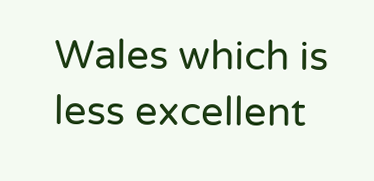Wales which is less excellent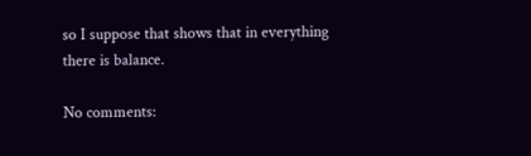so I suppose that shows that in everything there is balance.

No comments: